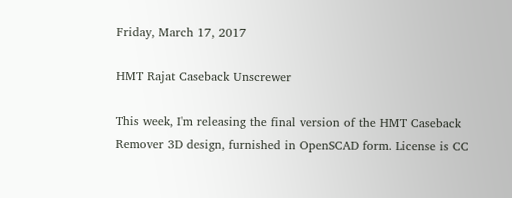Friday, March 17, 2017

HMT Rajat Caseback Unscrewer

This week, I'm releasing the final version of the HMT Caseback Remover 3D design, furnished in OpenSCAD form. License is CC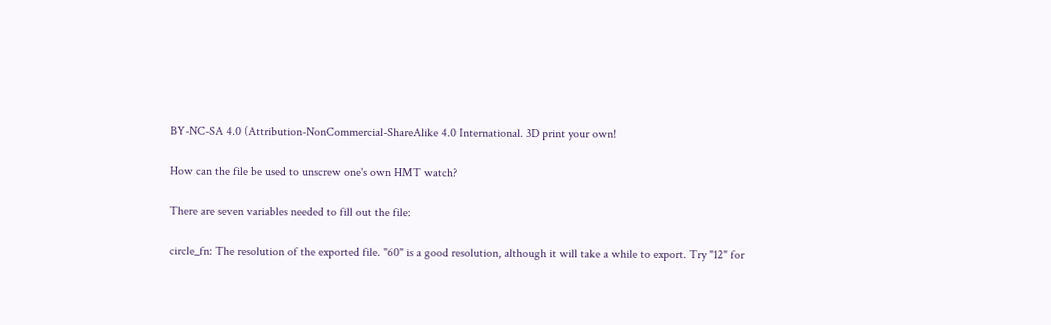BY-NC-SA 4.0 (Attribution-NonCommercial-ShareAlike 4.0 International. 3D print your own!

How can the file be used to unscrew one's own HMT watch?

There are seven variables needed to fill out the file:

circle_fn: The resolution of the exported file. "60" is a good resolution, although it will take a while to export. Try "12" for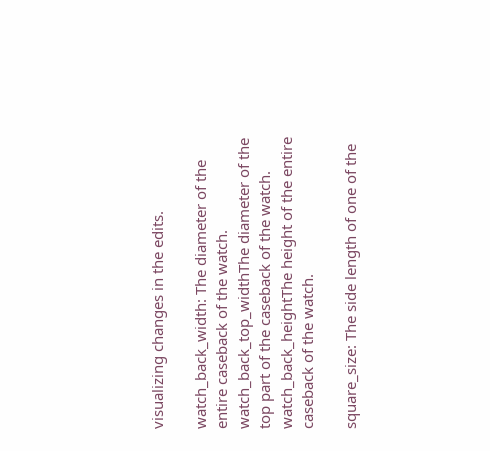visualizing changes in the edits.

watch_back_width: The diameter of the entire caseback of the watch.
watch_back_top_widthThe diameter of the top part of the caseback of the watch.
watch_back_heightThe height of the entire caseback of the watch.

square_size: The side length of one of the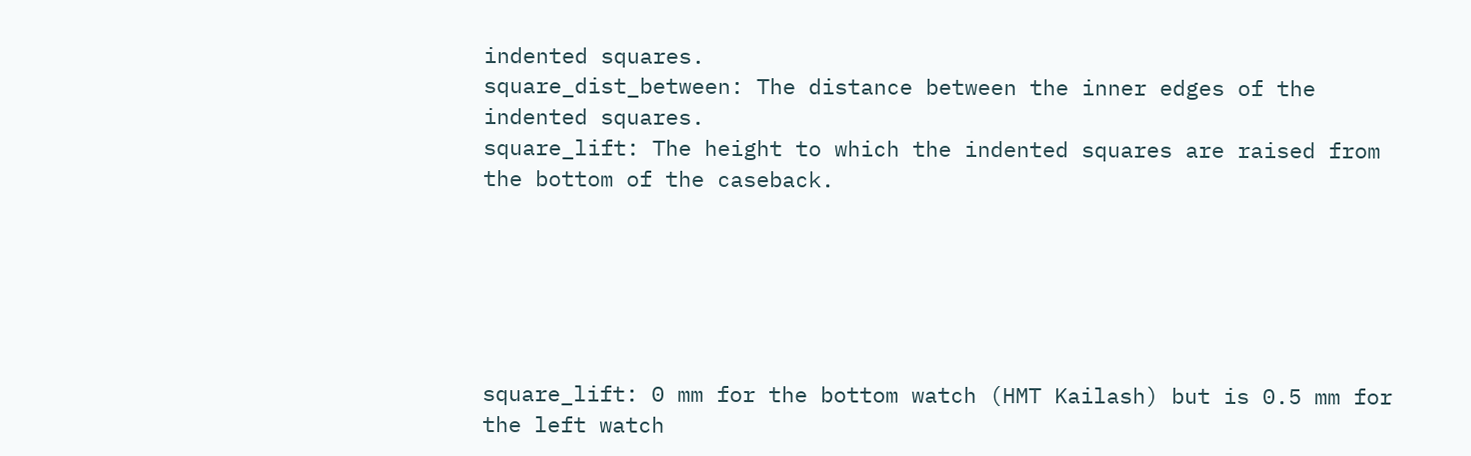indented squares.
square_dist_between: The distance between the inner edges of the indented squares.
square_lift: The height to which the indented squares are raised from the bottom of the caseback.






square_lift: 0 mm for the bottom watch (HMT Kailash) but is 0.5 mm for the left watch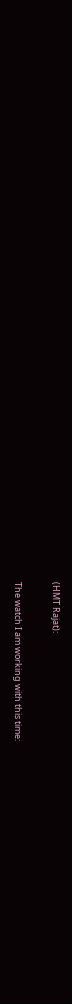(HMT Rajat):

The watch I am working with this time: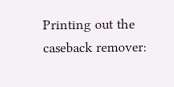Printing out the caseback remover: